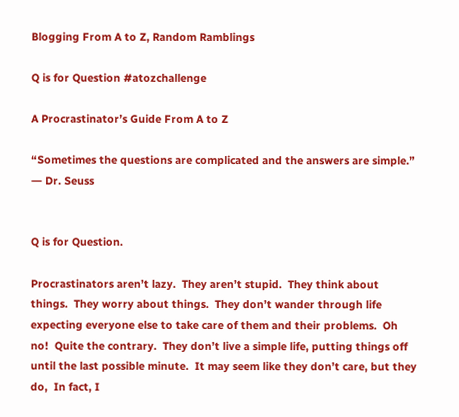Blogging From A to Z, Random Ramblings

Q is for Question #atozchallenge

A Procrastinator’s Guide From A to Z

“Sometimes the questions are complicated and the answers are simple.”
― Dr. Seuss


Q is for Question.

Procrastinators aren’t lazy.  They aren’t stupid.  They think about things.  They worry about things.  They don’t wander through life expecting everyone else to take care of them and their problems.  Oh no!  Quite the contrary.  They don’t live a simple life, putting things off until the last possible minute.  It may seem like they don’t care, but they do,  In fact, I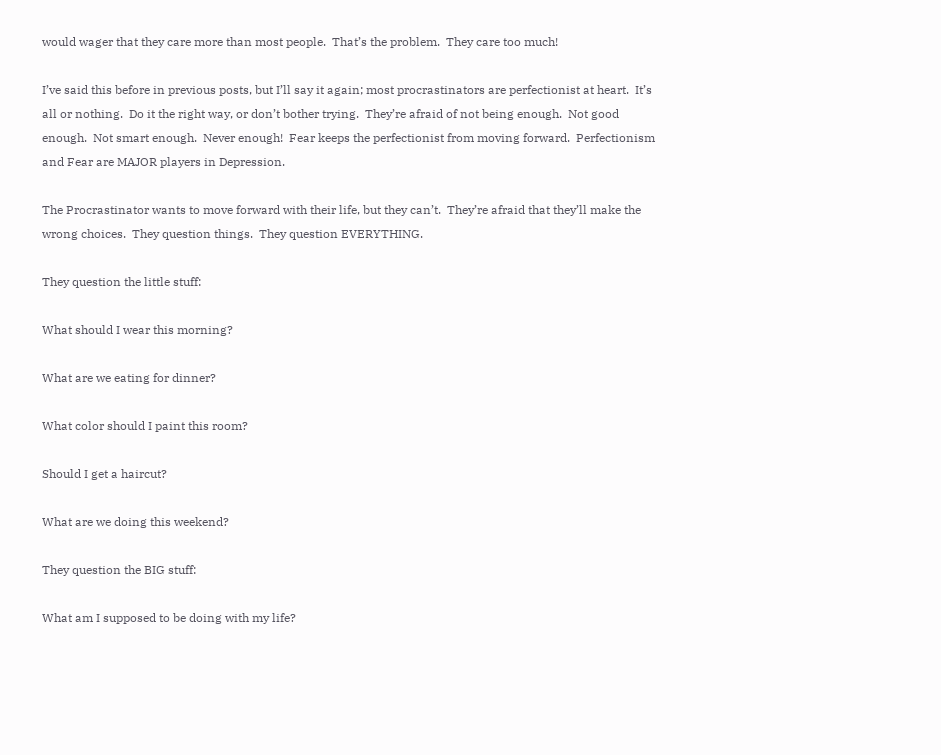would wager that they care more than most people.  That’s the problem.  They care too much!

I’ve said this before in previous posts, but I’ll say it again; most procrastinators are perfectionist at heart.  It’s all or nothing.  Do it the right way, or don’t bother trying.  They’re afraid of not being enough.  Not good enough.  Not smart enough.  Never enough!  Fear keeps the perfectionist from moving forward.  Perfectionism and Fear are MAJOR players in Depression.

The Procrastinator wants to move forward with their life, but they can’t.  They’re afraid that they’ll make the wrong choices.  They question things.  They question EVERYTHING.

They question the little stuff:

What should I wear this morning?

What are we eating for dinner?

What color should I paint this room?

Should I get a haircut?

What are we doing this weekend?

They question the BIG stuff:

What am I supposed to be doing with my life?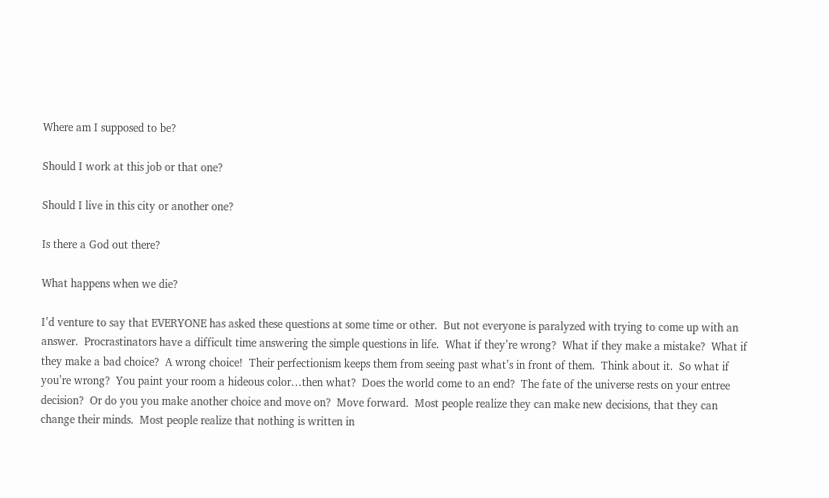Where am I supposed to be?

Should I work at this job or that one?

Should I live in this city or another one?

Is there a God out there?

What happens when we die?

I’d venture to say that EVERYONE has asked these questions at some time or other.  But not everyone is paralyzed with trying to come up with an answer.  Procrastinators have a difficult time answering the simple questions in life.  What if they’re wrong?  What if they make a mistake?  What if they make a bad choice?  A wrong choice!  Their perfectionism keeps them from seeing past what’s in front of them.  Think about it.  So what if you’re wrong?  You paint your room a hideous color…then what?  Does the world come to an end?  The fate of the universe rests on your entree decision?  Or do you you make another choice and move on?  Move forward.  Most people realize they can make new decisions, that they can change their minds.  Most people realize that nothing is written in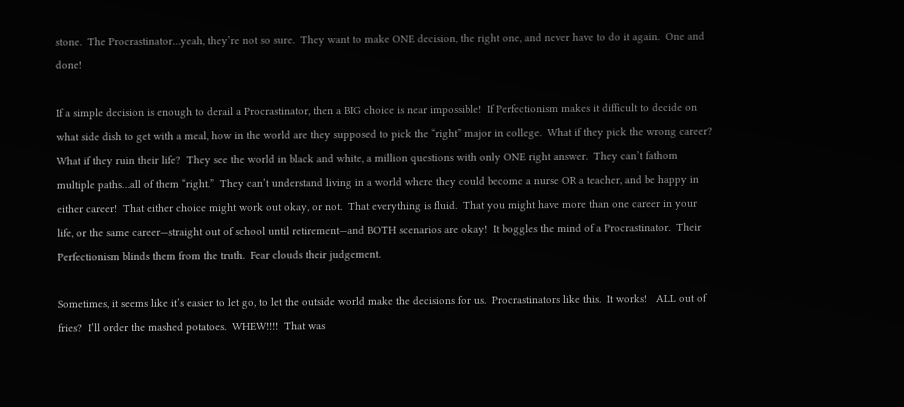stone.  The Procrastinator…yeah, they’re not so sure.  They want to make ONE decision, the right one, and never have to do it again.  One and done!

If a simple decision is enough to derail a Procrastinator, then a BIG choice is near impossible!  If Perfectionism makes it difficult to decide on what side dish to get with a meal, how in the world are they supposed to pick the “right” major in college.  What if they pick the wrong career?  What if they ruin their life?  They see the world in black and white, a million questions with only ONE right answer.  They can’t fathom multiple paths…all of them “right.”  They can’t understand living in a world where they could become a nurse OR a teacher, and be happy in either career!  That either choice might work out okay, or not.  That everything is fluid.  That you might have more than one career in your life, or the same career—straight out of school until retirement—and BOTH scenarios are okay!  It boggles the mind of a Procrastinator.  Their Perfectionism blinds them from the truth.  Fear clouds their judgement.

Sometimes, it seems like it’s easier to let go, to let the outside world make the decisions for us.  Procrastinators like this.  It works!   ALL out of fries?  I’ll order the mashed potatoes.  WHEW!!!!  That was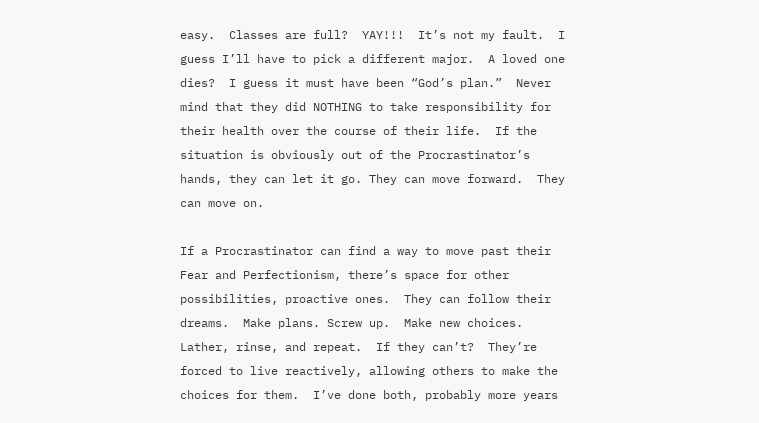easy.  Classes are full?  YAY!!!  It’s not my fault.  I guess I’ll have to pick a different major.  A loved one dies?  I guess it must have been “God’s plan.”  Never mind that they did NOTHING to take responsibility for their health over the course of their life.  If the situation is obviously out of the Procrastinator’s hands, they can let it go. They can move forward.  They can move on.

If a Procrastinator can find a way to move past their Fear and Perfectionism, there’s space for other possibilities, proactive ones.  They can follow their dreams.  Make plans. Screw up.  Make new choices.  Lather, rinse, and repeat.  If they can’t?  They’re forced to live reactively, allowing others to make the choices for them.  I’ve done both, probably more years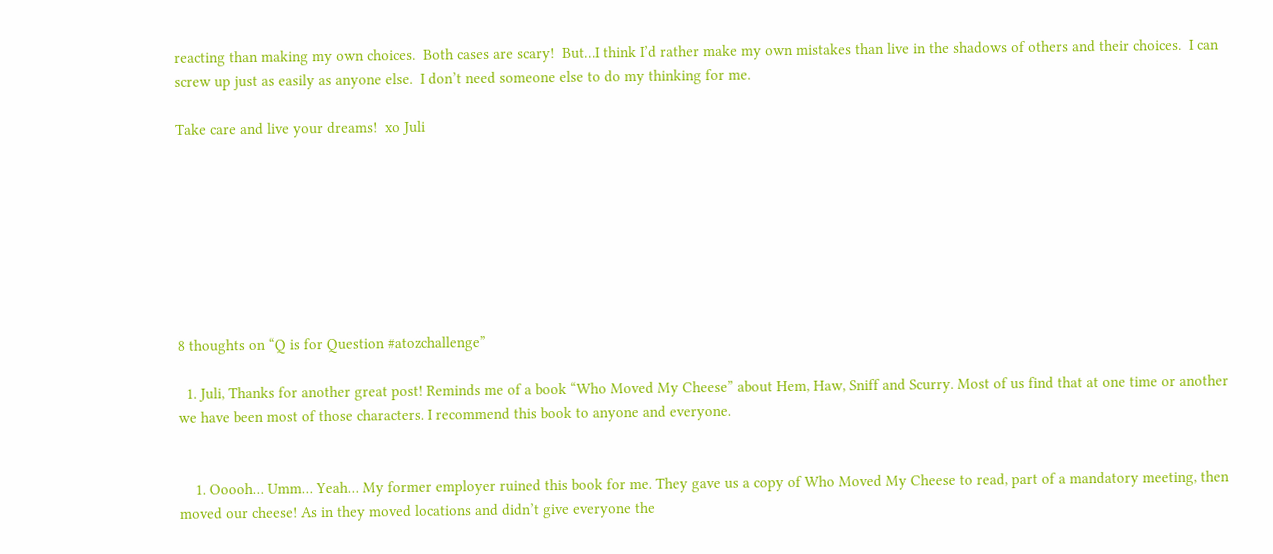reacting than making my own choices.  Both cases are scary!  But…I think I’d rather make my own mistakes than live in the shadows of others and their choices.  I can screw up just as easily as anyone else.  I don’t need someone else to do my thinking for me.

Take care and live your dreams!  xo Juli








8 thoughts on “Q is for Question #atozchallenge”

  1. Juli, Thanks for another great post! Reminds me of a book “Who Moved My Cheese” about Hem, Haw, Sniff and Scurry. Most of us find that at one time or another we have been most of those characters. I recommend this book to anyone and everyone.


    1. Ooooh… Umm… Yeah… My former employer ruined this book for me. They gave us a copy of Who Moved My Cheese to read, part of a mandatory meeting, then moved our cheese! As in they moved locations and didn’t give everyone the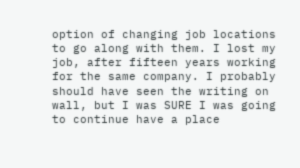option of changing job locations to go along with them. I lost my job, after fifteen years working for the same company. I probably should have seen the writing on wall, but I was SURE I was going to continue have a place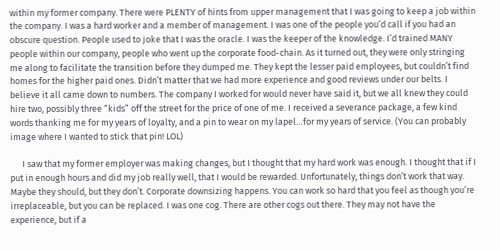within my former company. There were PLENTY of hints from upper management that I was going to keep a job within the company. I was a hard worker and a member of management. I was one of the people you’d call if you had an obscure question. People used to joke that I was the oracle. I was the keeper of the knowledge. I’d trained MANY people within our company, people who went up the corporate food-chain. As it turned out, they were only stringing me along to facilitate the transition before they dumped me. They kept the lesser paid employees, but couldn’t find homes for the higher paid ones. Didn’t matter that we had more experience and good reviews under our belts. I believe it all came down to numbers. The company I worked for would never have said it, but we all knew they could hire two, possibly three “kids” off the street for the price of one of me. I received a severance package, a few kind words thanking me for my years of loyalty, and a pin to wear on my lapel…for my years of service. (You can probably image where I wanted to stick that pin! LOL)

      I saw that my former employer was making changes, but I thought that my hard work was enough. I thought that if I put in enough hours and did my job really well, that I would be rewarded. Unfortunately, things don’t work that way. Maybe they should, but they don’t. Corporate downsizing happens. You can work so hard that you feel as though you’re irreplaceable, but you can be replaced. I was one cog. There are other cogs out there. They may not have the experience, but if a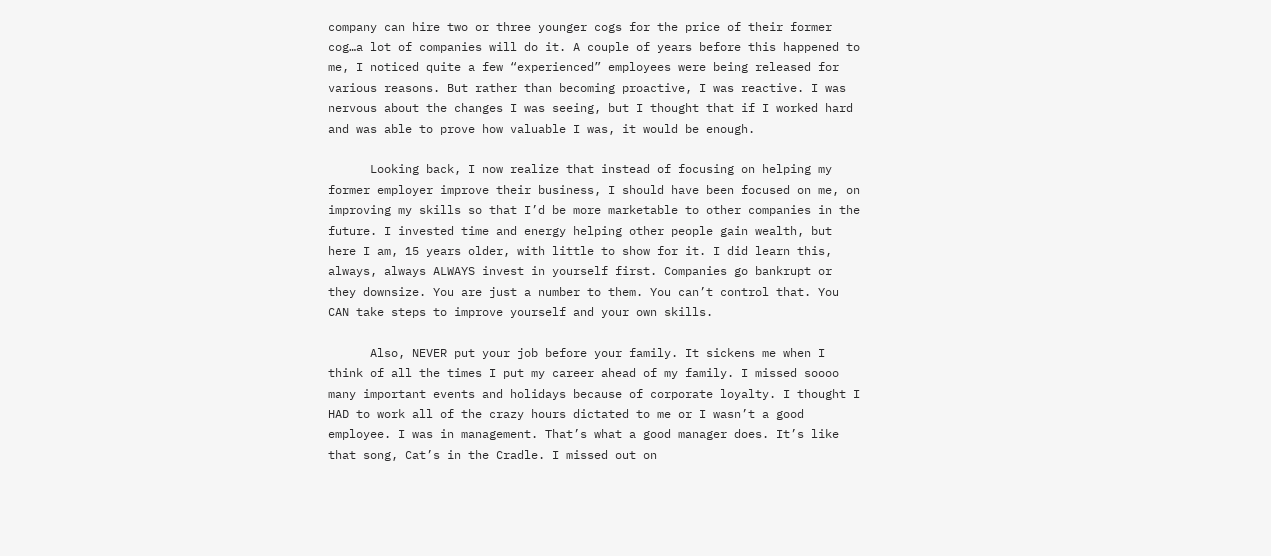company can hire two or three younger cogs for the price of their former cog…a lot of companies will do it. A couple of years before this happened to me, I noticed quite a few “experienced” employees were being released for various reasons. But rather than becoming proactive, I was reactive. I was nervous about the changes I was seeing, but I thought that if I worked hard and was able to prove how valuable I was, it would be enough.

      Looking back, I now realize that instead of focusing on helping my former employer improve their business, I should have been focused on me, on improving my skills so that I’d be more marketable to other companies in the future. I invested time and energy helping other people gain wealth, but here I am, 15 years older, with little to show for it. I did learn this, always, always ALWAYS invest in yourself first. Companies go bankrupt or they downsize. You are just a number to them. You can’t control that. You CAN take steps to improve yourself and your own skills.

      Also, NEVER put your job before your family. It sickens me when I think of all the times I put my career ahead of my family. I missed soooo many important events and holidays because of corporate loyalty. I thought I HAD to work all of the crazy hours dictated to me or I wasn’t a good employee. I was in management. That’s what a good manager does. It’s like that song, Cat’s in the Cradle. I missed out on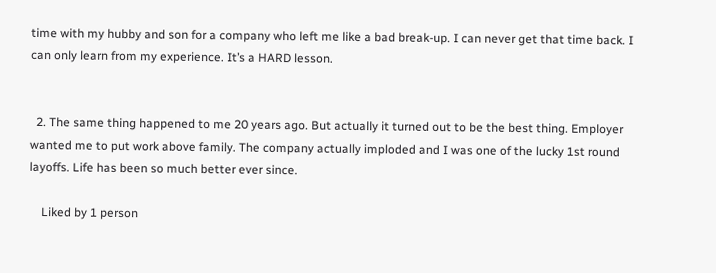time with my hubby and son for a company who left me like a bad break-up. I can never get that time back. I can only learn from my experience. It’s a HARD lesson.


  2. The same thing happened to me 20 years ago. But actually it turned out to be the best thing. Employer wanted me to put work above family. The company actually imploded and I was one of the lucky 1st round layoffs. Life has been so much better ever since.

    Liked by 1 person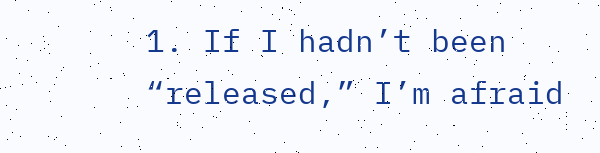1. If I hadn’t been “released,” I’m afraid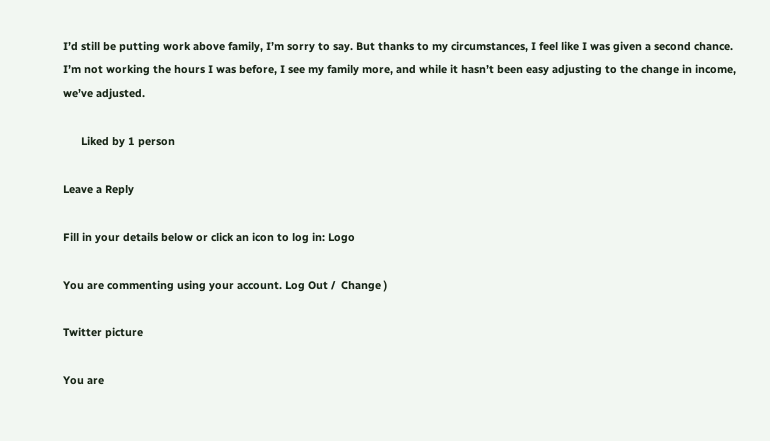I’d still be putting work above family, I’m sorry to say. But thanks to my circumstances, I feel like I was given a second chance. I’m not working the hours I was before, I see my family more, and while it hasn’t been easy adjusting to the change in income, we’ve adjusted.

      Liked by 1 person

Leave a Reply

Fill in your details below or click an icon to log in: Logo

You are commenting using your account. Log Out /  Change )

Twitter picture

You are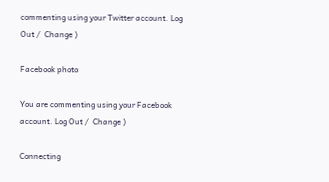commenting using your Twitter account. Log Out /  Change )

Facebook photo

You are commenting using your Facebook account. Log Out /  Change )

Connecting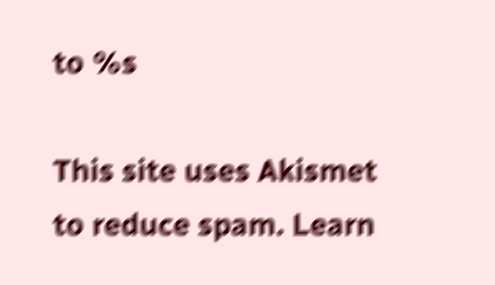to %s

This site uses Akismet to reduce spam. Learn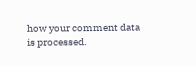how your comment data is processed.